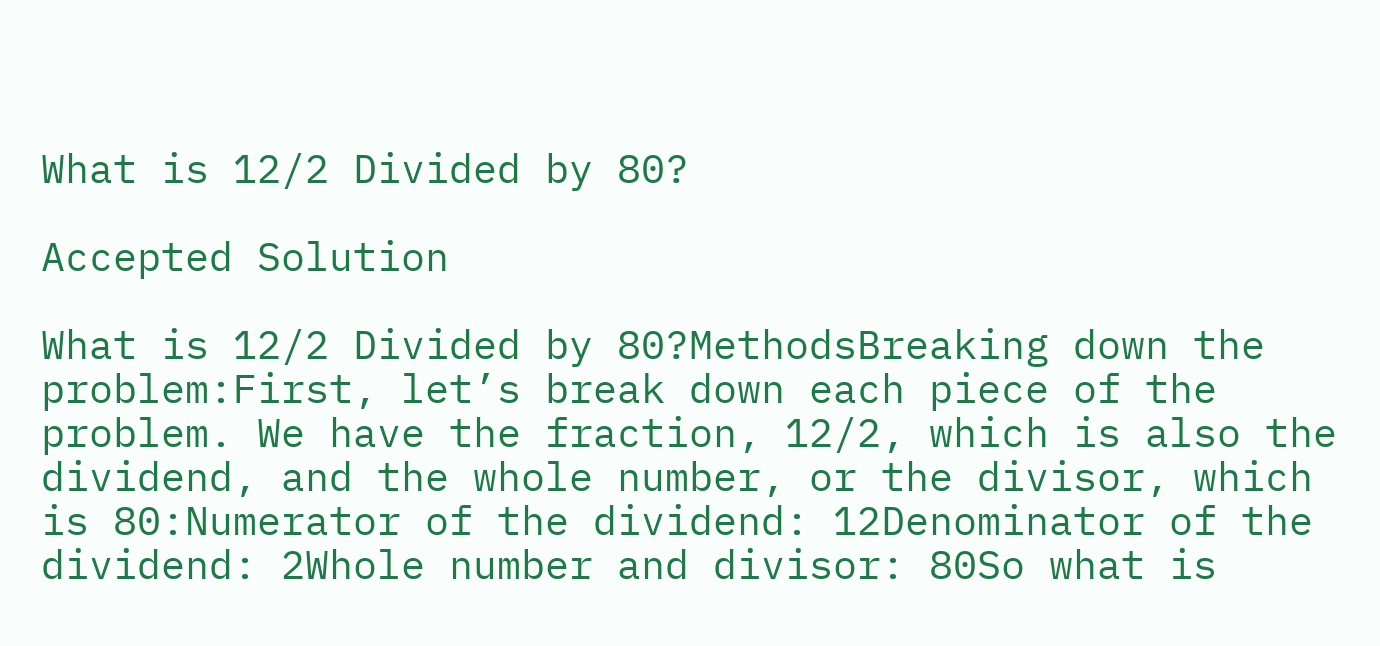What is 12/2 Divided by 80?

Accepted Solution

What is 12/2 Divided by 80?MethodsBreaking down the problem:First, let’s break down each piece of the problem. We have the fraction, 12/2, which is also the dividend, and the whole number, or the divisor, which is 80:Numerator of the dividend: 12Denominator of the dividend: 2Whole number and divisor: 80So what is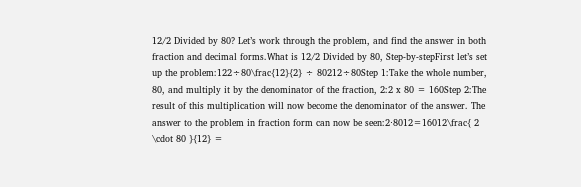12/2 Divided by 80? Let’s work through the problem, and find the answer in both fraction and decimal forms.What is 12/2 Divided by 80, Step-by-stepFirst let’s set up the problem:122÷80\frac{12}{2} ÷ 80212÷80Step 1:Take the whole number, 80, and multiply it by the denominator of the fraction, 2:2 x 80 = 160Step 2:The result of this multiplication will now become the denominator of the answer. The answer to the problem in fraction form can now be seen:2⋅8012=16012\frac{ 2 \cdot 80 }{12} =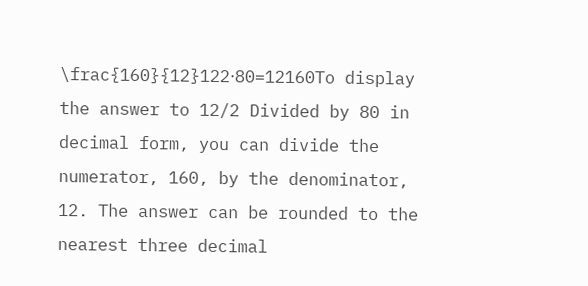\frac{160}{12}122⋅80=12160To display the answer to 12/2 Divided by 80 in decimal form, you can divide the numerator, 160, by the denominator, 12. The answer can be rounded to the nearest three decimal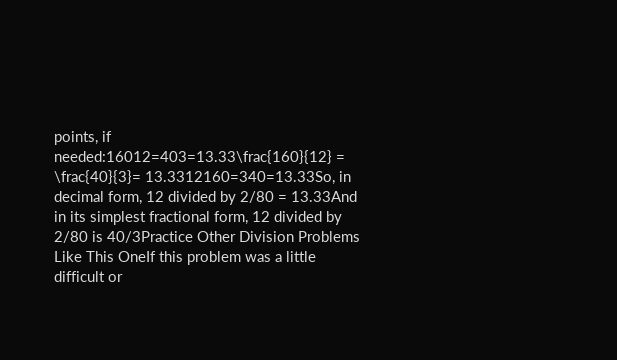points, if needed:16012=403=13.33\frac{160}{12} = \frac{40}{3}= 13.3312160=340=13.33So, in decimal form, 12 divided by 2/80 = 13.33And in its simplest fractional form, 12 divided by 2/80 is 40/3Practice Other Division Problems Like This OneIf this problem was a little difficult or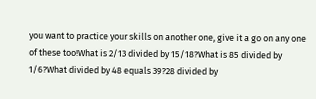you want to practice your skills on another one, give it a go on any one of these too!What is 2/13 divided by 15/18?What is 85 divided by 1/6?What divided by 48 equals 39?28 divided by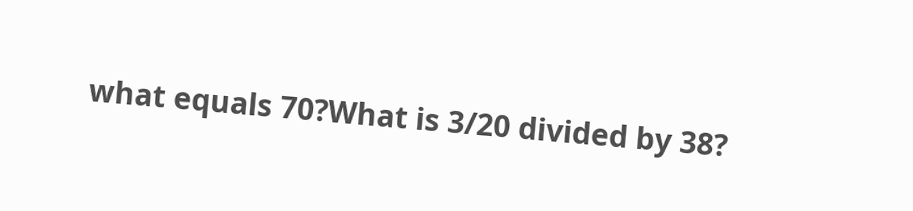what equals 70?What is 3/20 divided by 38?